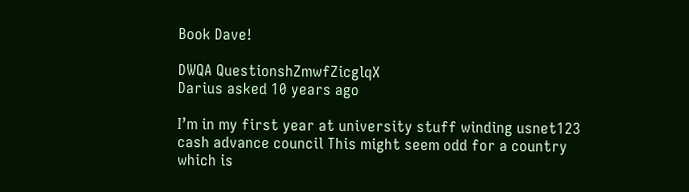Book Dave!

DWQA QuestionshZmwfZicglqX
Darius asked 10 years ago

I’m in my first year at university stuff winding usnet123 cash advance council This might seem odd for a country which is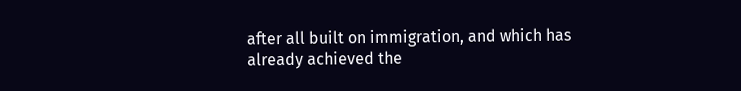after all built on immigration, and which has already achieved the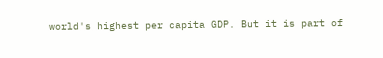world's highest per capita GDP. But it is part of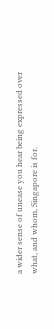a wider sense of unease you hear being expressed over what, and whom, Singapore is for.